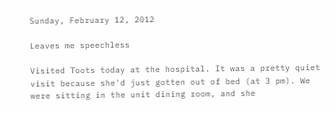Sunday, February 12, 2012

Leaves me speechless

Visited Toots today at the hospital. It was a pretty quiet visit because she'd just gotten out of bed (at 3 pm). We were sitting in the unit dining room, and she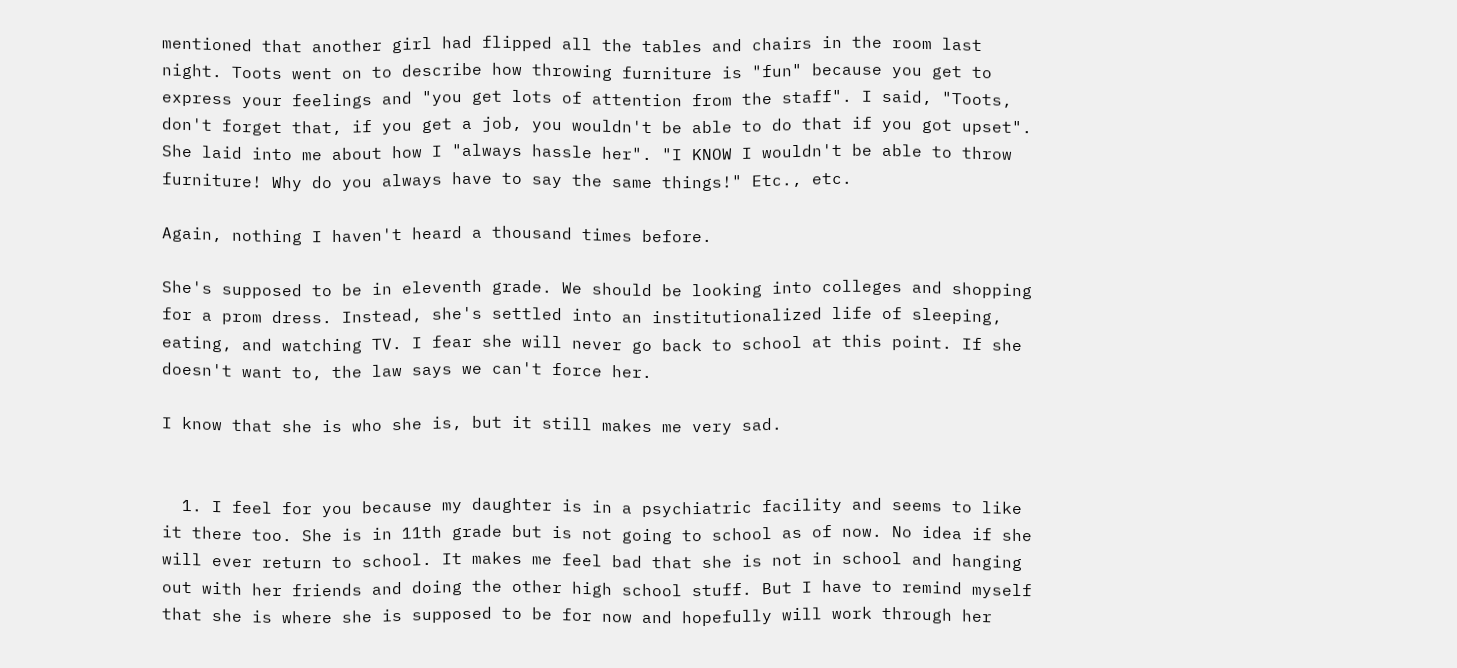mentioned that another girl had flipped all the tables and chairs in the room last night. Toots went on to describe how throwing furniture is "fun" because you get to express your feelings and "you get lots of attention from the staff". I said, "Toots, don't forget that, if you get a job, you wouldn't be able to do that if you got upset". She laid into me about how I "always hassle her". "I KNOW I wouldn't be able to throw furniture! Why do you always have to say the same things!" Etc., etc.

Again, nothing I haven't heard a thousand times before.

She's supposed to be in eleventh grade. We should be looking into colleges and shopping for a prom dress. Instead, she's settled into an institutionalized life of sleeping, eating, and watching TV. I fear she will never go back to school at this point. If she doesn't want to, the law says we can't force her.

I know that she is who she is, but it still makes me very sad.


  1. I feel for you because my daughter is in a psychiatric facility and seems to like it there too. She is in 11th grade but is not going to school as of now. No idea if she will ever return to school. It makes me feel bad that she is not in school and hanging out with her friends and doing the other high school stuff. But I have to remind myself that she is where she is supposed to be for now and hopefully will work through her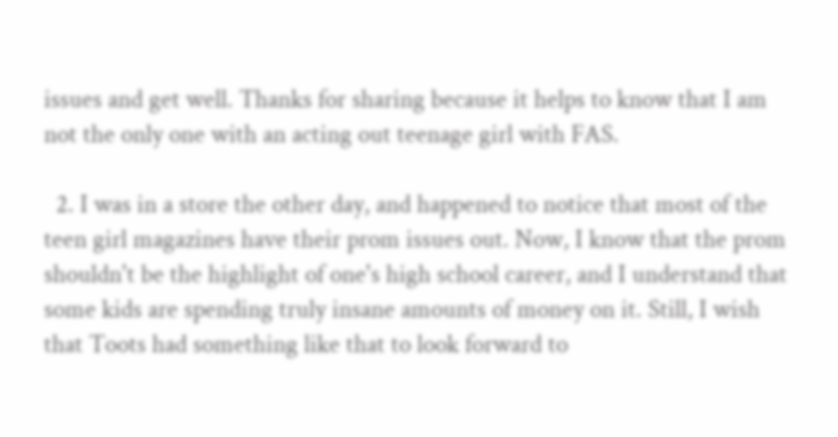issues and get well. Thanks for sharing because it helps to know that I am not the only one with an acting out teenage girl with FAS.

  2. I was in a store the other day, and happened to notice that most of the teen girl magazines have their prom issues out. Now, I know that the prom shouldn't be the highlight of one's high school career, and I understand that some kids are spending truly insane amounts of money on it. Still, I wish that Toots had something like that to look forward to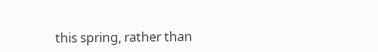this spring, rather than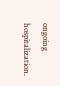ongoing hospitalization.